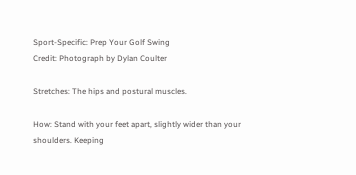Sport-Specific: Prep Your Golf Swing
Credit: Photograph by Dylan Coulter

Stretches: The hips and postural muscles.

How: Stand with your feet apart, slightly wider than your shoulders. Keeping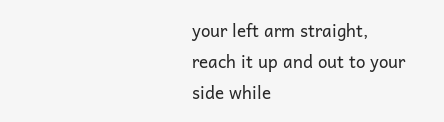your left arm straight, reach it up and out to your side while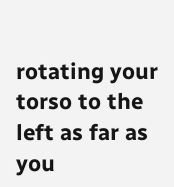rotating your torso to the left as far as you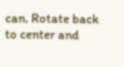can. Rotate back to center and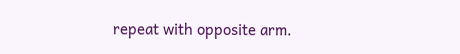repeat with opposite arm.